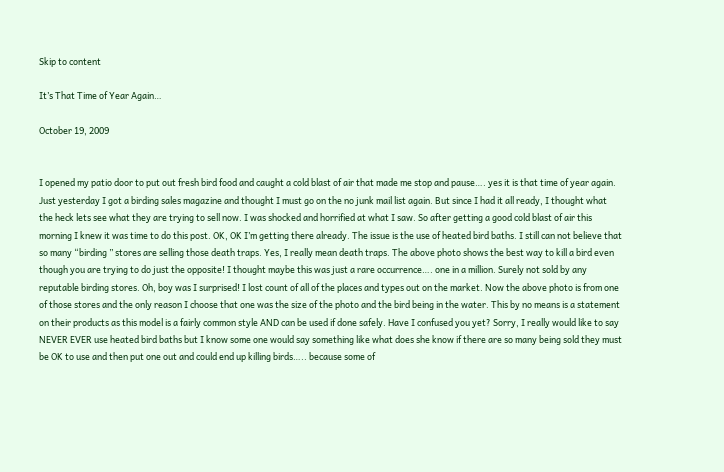Skip to content

It’s That Time of Year Again…

October 19, 2009


I opened my patio door to put out fresh bird food and caught a cold blast of air that made me stop and pause…. yes it is that time of year again. Just yesterday I got a birding sales magazine and thought I must go on the no junk mail list again. But since I had it all ready, I thought what the heck lets see what they are trying to sell now. I was shocked and horrified at what I saw. So after getting a good cold blast of air this morning I knew it was time to do this post. OK, OK I’m getting there already. The issue is the use of heated bird baths. I still can not believe that so many “birding ” stores are selling those death traps. Yes, I really mean death traps. The above photo shows the best way to kill a bird even though you are trying to do just the opposite! I thought maybe this was just a rare occurrence…. one in a million. Surely not sold by any reputable birding stores. Oh, boy was I surprised! I lost count of all of the places and types out on the market. Now the above photo is from one of those stores and the only reason I choose that one was the size of the photo and the bird being in the water. This by no means is a statement on their products as this model is a fairly common style AND can be used if done safely. Have I confused you yet? Sorry, I really would like to say NEVER EVER use heated bird baths but I know some one would say something like what does she know if there are so many being sold they must be OK to use and then put one out and could end up killing birds….. because some of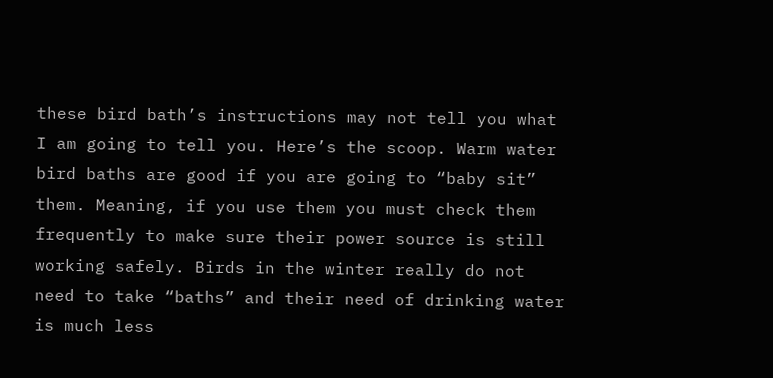these bird bath’s instructions may not tell you what I am going to tell you. Here’s the scoop. Warm water bird baths are good if you are going to “baby sit” them. Meaning, if you use them you must check them frequently to make sure their power source is still working safely. Birds in the winter really do not need to take “baths” and their need of drinking water is much less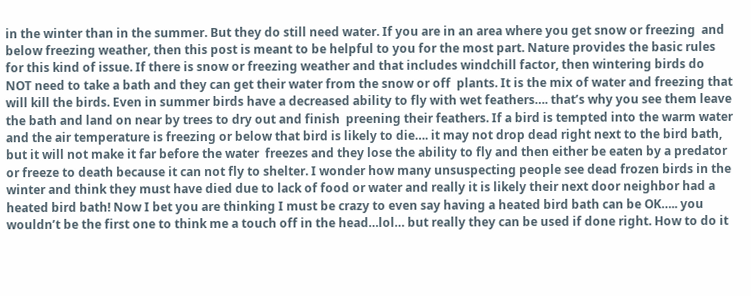in the winter than in the summer. But they do still need water. If you are in an area where you get snow or freezing  and below freezing weather, then this post is meant to be helpful to you for the most part. Nature provides the basic rules for this kind of issue. If there is snow or freezing weather and that includes windchill factor, then wintering birds do NOT need to take a bath and they can get their water from the snow or off  plants. It is the mix of water and freezing that will kill the birds. Even in summer birds have a decreased ability to fly with wet feathers…. that’s why you see them leave the bath and land on near by trees to dry out and finish  preening their feathers. If a bird is tempted into the warm water and the air temperature is freezing or below that bird is likely to die…. it may not drop dead right next to the bird bath, but it will not make it far before the water  freezes and they lose the ability to fly and then either be eaten by a predator or freeze to death because it can not fly to shelter. I wonder how many unsuspecting people see dead frozen birds in the winter and think they must have died due to lack of food or water and really it is likely their next door neighbor had a heated bird bath! Now I bet you are thinking I must be crazy to even say having a heated bird bath can be OK….. you wouldn’t be the first one to think me a touch off in the head…lol… but really they can be used if done right. How to do it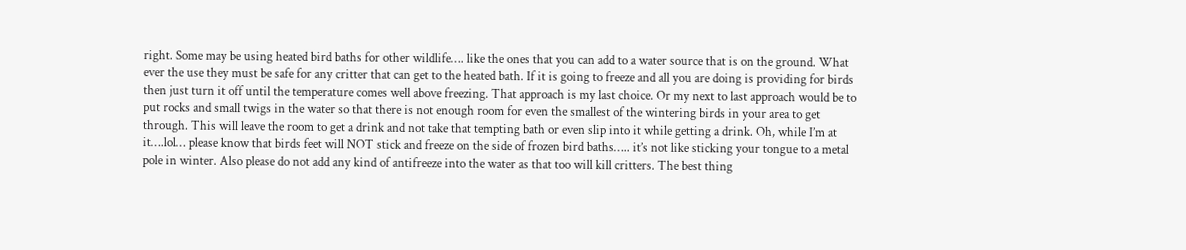right. Some may be using heated bird baths for other wildlife…. like the ones that you can add to a water source that is on the ground. What ever the use they must be safe for any critter that can get to the heated bath. If it is going to freeze and all you are doing is providing for birds then just turn it off until the temperature comes well above freezing. That approach is my last choice. Or my next to last approach would be to put rocks and small twigs in the water so that there is not enough room for even the smallest of the wintering birds in your area to get through. This will leave the room to get a drink and not take that tempting bath or even slip into it while getting a drink. Oh, while I’m at it….lol… please know that birds feet will NOT stick and freeze on the side of frozen bird baths….. it’s not like sticking your tongue to a metal pole in winter. Also please do not add any kind of antifreeze into the water as that too will kill critters. The best thing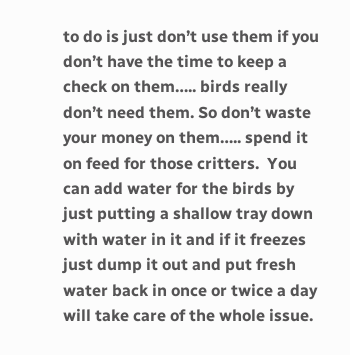to do is just don’t use them if you don’t have the time to keep a check on them….. birds really don’t need them. So don’t waste your money on them….. spend it on feed for those critters.  You can add water for the birds by just putting a shallow tray down with water in it and if it freezes just dump it out and put fresh water back in once or twice a day will take care of the whole issue.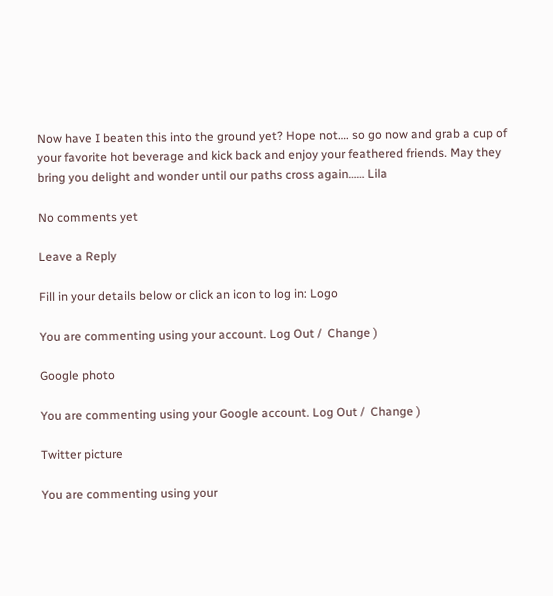Now have I beaten this into the ground yet? Hope not…. so go now and grab a cup of your favorite hot beverage and kick back and enjoy your feathered friends. May they bring you delight and wonder until our paths cross again…… Lila

No comments yet

Leave a Reply

Fill in your details below or click an icon to log in: Logo

You are commenting using your account. Log Out /  Change )

Google photo

You are commenting using your Google account. Log Out /  Change )

Twitter picture

You are commenting using your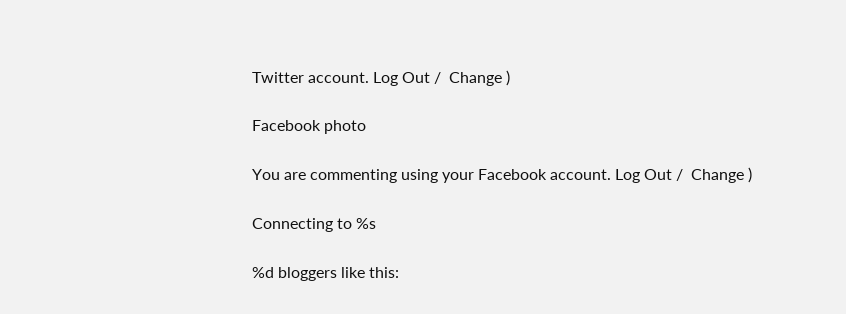Twitter account. Log Out /  Change )

Facebook photo

You are commenting using your Facebook account. Log Out /  Change )

Connecting to %s

%d bloggers like this: